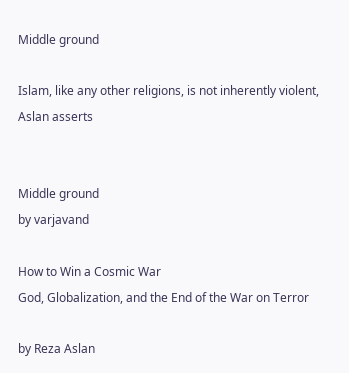Middle ground

Islam, like any other religions, is not inherently violent, Aslan asserts


Middle ground
by varjavand

How to Win a Cosmic War
God, Globalization, and the End of the War on Terror

by Reza Aslan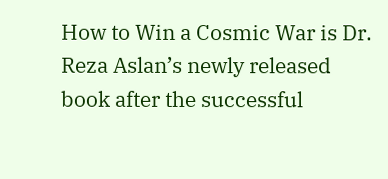How to Win a Cosmic War is Dr. Reza Aslan’s newly released book after the successful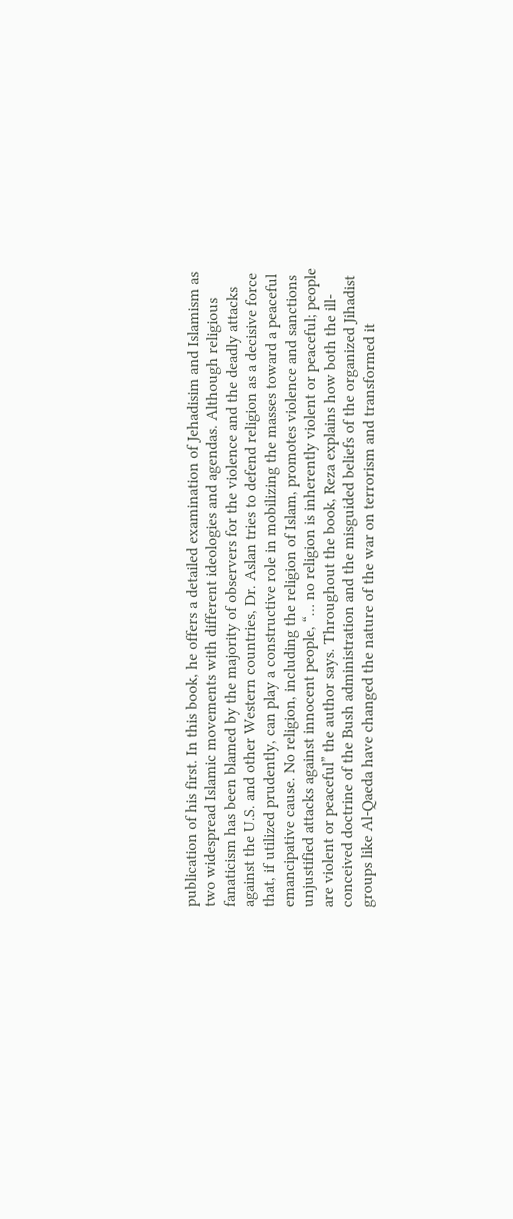publication of his first. In this book, he offers a detailed examination of Jehadisim and Islamism as two widespread Islamic movements with different ideologies and agendas. Although religious fanaticism has been blamed by the majority of observers for the violence and the deadly attacks against the U.S. and other Western countries, Dr. Aslan tries to defend religion as a decisive force that, if utilized prudently, can play a constructive role in mobilizing the masses toward a peaceful emancipative cause. No religion, including the religion of Islam, promotes violence and sanctions unjustified attacks against innocent people, “… no religion is inherently violent or peaceful; people are violent or peaceful” the author says. Throughout the book, Reza explains how both the ill-conceived doctrine of the Bush administration and the misguided beliefs of the organized Jihadist groups like Al-Qaeda have changed the nature of the war on terrorism and transformed it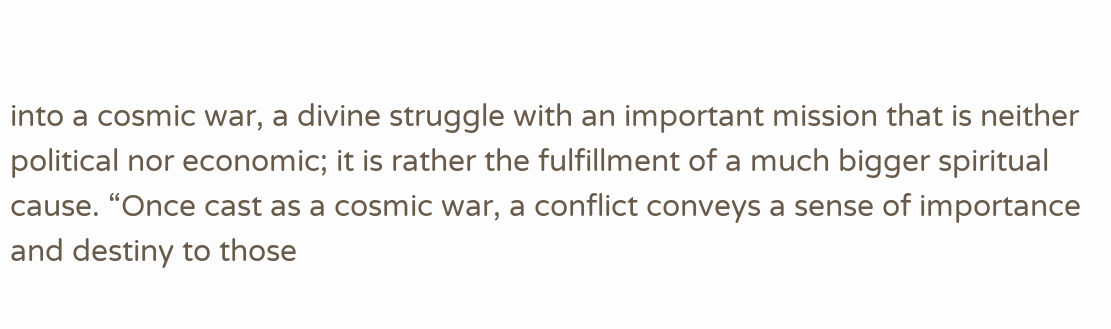into a cosmic war, a divine struggle with an important mission that is neither political nor economic; it is rather the fulfillment of a much bigger spiritual cause. “Once cast as a cosmic war, a conflict conveys a sense of importance and destiny to those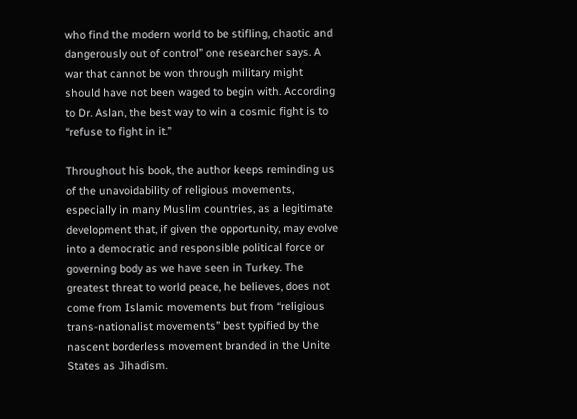who find the modern world to be stifling, chaotic and dangerously out of control” one researcher says. A war that cannot be won through military might should have not been waged to begin with. According to Dr. Aslan, the best way to win a cosmic fight is to “refuse to fight in it.”

Throughout his book, the author keeps reminding us of the unavoidability of religious movements, especially in many Muslim countries, as a legitimate development that, if given the opportunity, may evolve into a democratic and responsible political force or governing body as we have seen in Turkey. The greatest threat to world peace, he believes, does not come from Islamic movements but from “religious trans-nationalist movements” best typified by the nascent borderless movement branded in the Unite States as Jihadism.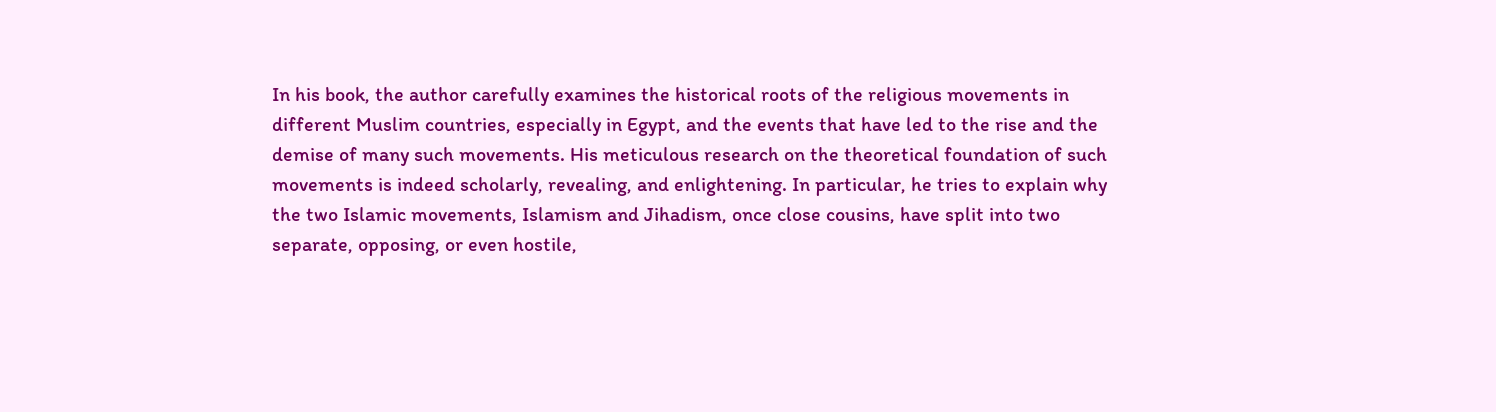In his book, the author carefully examines the historical roots of the religious movements in different Muslim countries, especially in Egypt, and the events that have led to the rise and the demise of many such movements. His meticulous research on the theoretical foundation of such movements is indeed scholarly, revealing, and enlightening. In particular, he tries to explain why the two Islamic movements, Islamism and Jihadism, once close cousins, have split into two separate, opposing, or even hostile,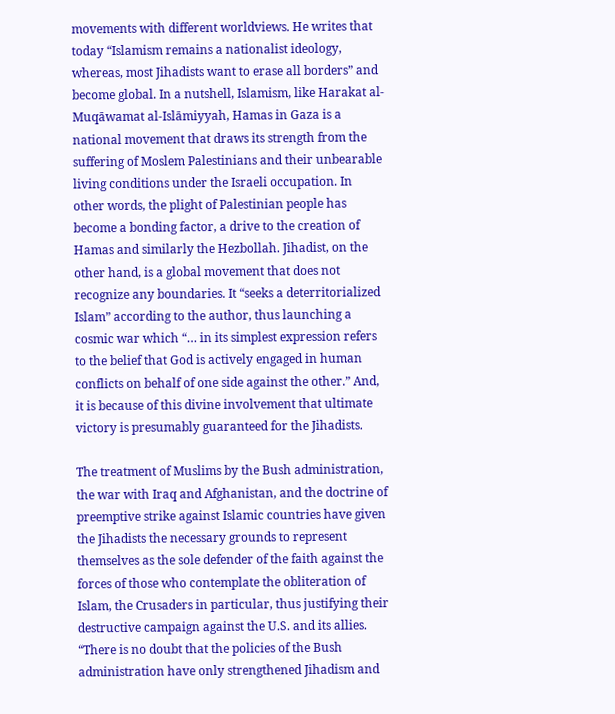movements with different worldviews. He writes that today “Islamism remains a nationalist ideology, whereas, most Jihadists want to erase all borders” and become global. In a nutshell, Islamism, like Harakat al-Muqāwamat al-Islāmiyyah, Hamas in Gaza is a national movement that draws its strength from the suffering of Moslem Palestinians and their unbearable living conditions under the Israeli occupation. In other words, the plight of Palestinian people has become a bonding factor, a drive to the creation of Hamas and similarly the Hezbollah. Jihadist, on the other hand, is a global movement that does not recognize any boundaries. It “seeks a deterritorialized Islam” according to the author, thus launching a cosmic war which “… in its simplest expression refers to the belief that God is actively engaged in human conflicts on behalf of one side against the other.” And, it is because of this divine involvement that ultimate victory is presumably guaranteed for the Jihadists.

The treatment of Muslims by the Bush administration, the war with Iraq and Afghanistan, and the doctrine of preemptive strike against Islamic countries have given the Jihadists the necessary grounds to represent themselves as the sole defender of the faith against the forces of those who contemplate the obliteration of Islam, the Crusaders in particular, thus justifying their destructive campaign against the U.S. and its allies. “There is no doubt that the policies of the Bush administration have only strengthened Jihadism and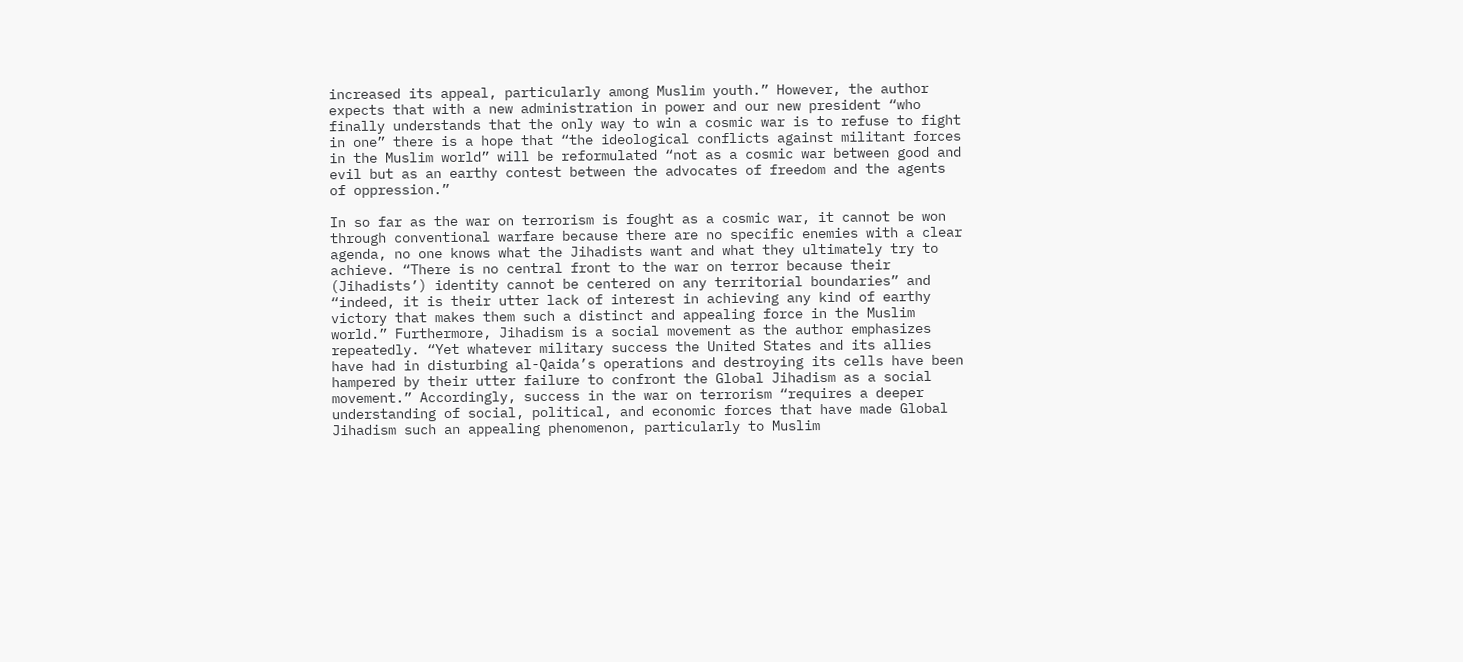increased its appeal, particularly among Muslim youth.” However, the author expects that with a new administration in power and our new president “who finally understands that the only way to win a cosmic war is to refuse to fight in one” there is a hope that “the ideological conflicts against militant forces in the Muslim world” will be reformulated “not as a cosmic war between good and evil but as an earthy contest between the advocates of freedom and the agents of oppression.”

In so far as the war on terrorism is fought as a cosmic war, it cannot be won through conventional warfare because there are no specific enemies with a clear agenda, no one knows what the Jihadists want and what they ultimately try to achieve. “There is no central front to the war on terror because their (Jihadists’) identity cannot be centered on any territorial boundaries” and “indeed, it is their utter lack of interest in achieving any kind of earthy victory that makes them such a distinct and appealing force in the Muslim world.” Furthermore, Jihadism is a social movement as the author emphasizes repeatedly. “Yet whatever military success the United States and its allies have had in disturbing al-Qaida’s operations and destroying its cells have been hampered by their utter failure to confront the Global Jihadism as a social movement.” Accordingly, success in the war on terrorism “requires a deeper understanding of social, political, and economic forces that have made Global Jihadism such an appealing phenomenon, particularly to Muslim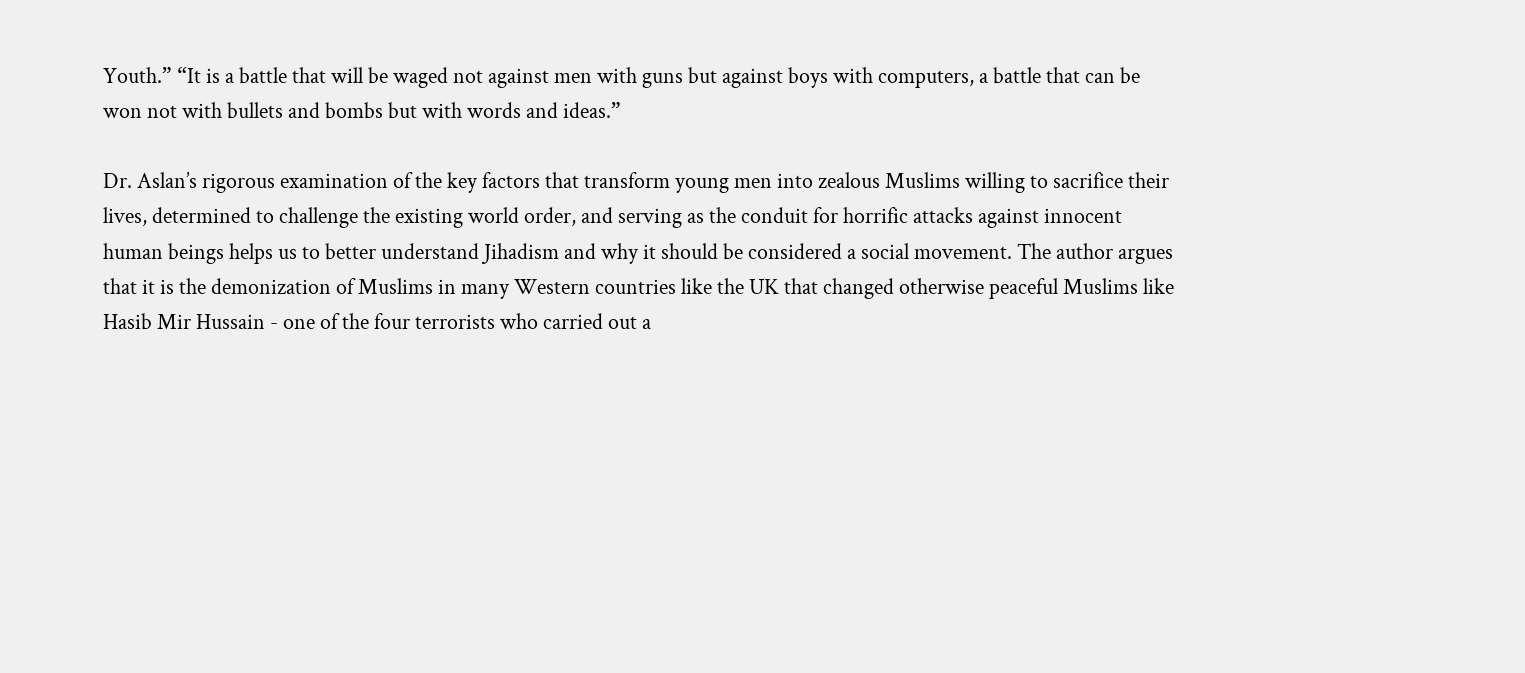Youth.” “It is a battle that will be waged not against men with guns but against boys with computers, a battle that can be won not with bullets and bombs but with words and ideas.”

Dr. Aslan’s rigorous examination of the key factors that transform young men into zealous Muslims willing to sacrifice their lives, determined to challenge the existing world order, and serving as the conduit for horrific attacks against innocent human beings helps us to better understand Jihadism and why it should be considered a social movement. The author argues that it is the demonization of Muslims in many Western countries like the UK that changed otherwise peaceful Muslims like Hasib Mir Hussain - one of the four terrorists who carried out a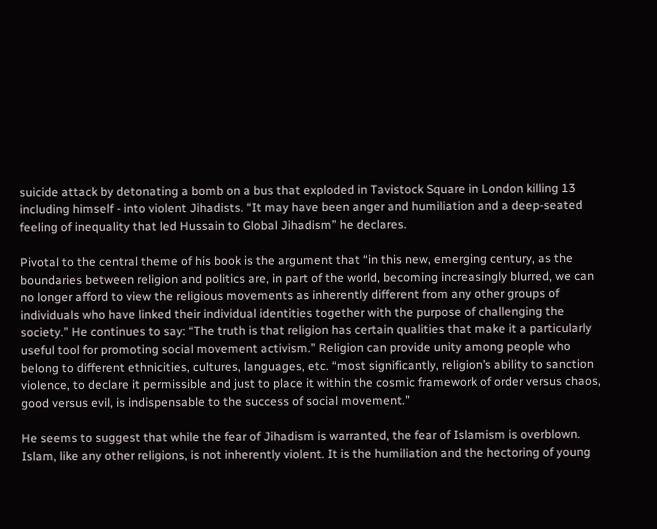suicide attack by detonating a bomb on a bus that exploded in Tavistock Square in London killing 13 including himself - into violent Jihadists. “It may have been anger and humiliation and a deep-seated feeling of inequality that led Hussain to Global Jihadism” he declares.

Pivotal to the central theme of his book is the argument that “in this new, emerging century, as the boundaries between religion and politics are, in part of the world, becoming increasingly blurred, we can no longer afford to view the religious movements as inherently different from any other groups of individuals who have linked their individual identities together with the purpose of challenging the society.” He continues to say: “The truth is that religion has certain qualities that make it a particularly useful tool for promoting social movement activism.” Religion can provide unity among people who belong to different ethnicities, cultures, languages, etc. “most significantly, religion’s ability to sanction violence, to declare it permissible and just to place it within the cosmic framework of order versus chaos, good versus evil, is indispensable to the success of social movement.”

He seems to suggest that while the fear of Jihadism is warranted, the fear of Islamism is overblown. Islam, like any other religions, is not inherently violent. It is the humiliation and the hectoring of young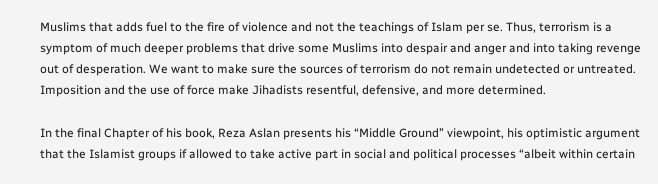Muslims that adds fuel to the fire of violence and not the teachings of Islam per se. Thus, terrorism is a symptom of much deeper problems that drive some Muslims into despair and anger and into taking revenge out of desperation. We want to make sure the sources of terrorism do not remain undetected or untreated. Imposition and the use of force make Jihadists resentful, defensive, and more determined.

In the final Chapter of his book, Reza Aslan presents his “Middle Ground” viewpoint, his optimistic argument that the Islamist groups if allowed to take active part in social and political processes “albeit within certain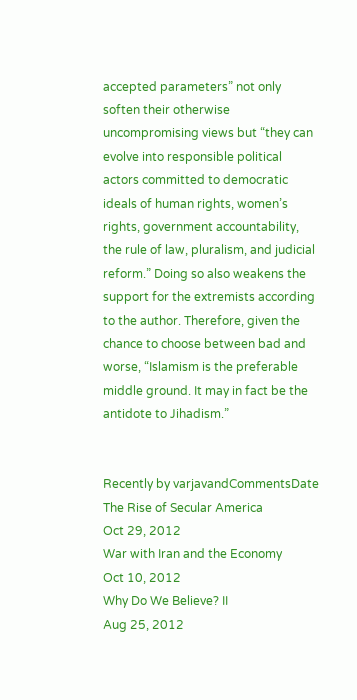accepted parameters” not only soften their otherwise uncompromising views but “they can evolve into responsible political actors committed to democratic ideals of human rights, women’s rights, government accountability, the rule of law, pluralism, and judicial reform.” Doing so also weakens the support for the extremists according to the author. Therefore, given the chance to choose between bad and worse, “Islamism is the preferable middle ground. It may in fact be the antidote to Jihadism.”


Recently by varjavandCommentsDate
The Rise of Secular America
Oct 29, 2012
War with Iran and the Economy
Oct 10, 2012
Why Do We Believe? II
Aug 25, 2012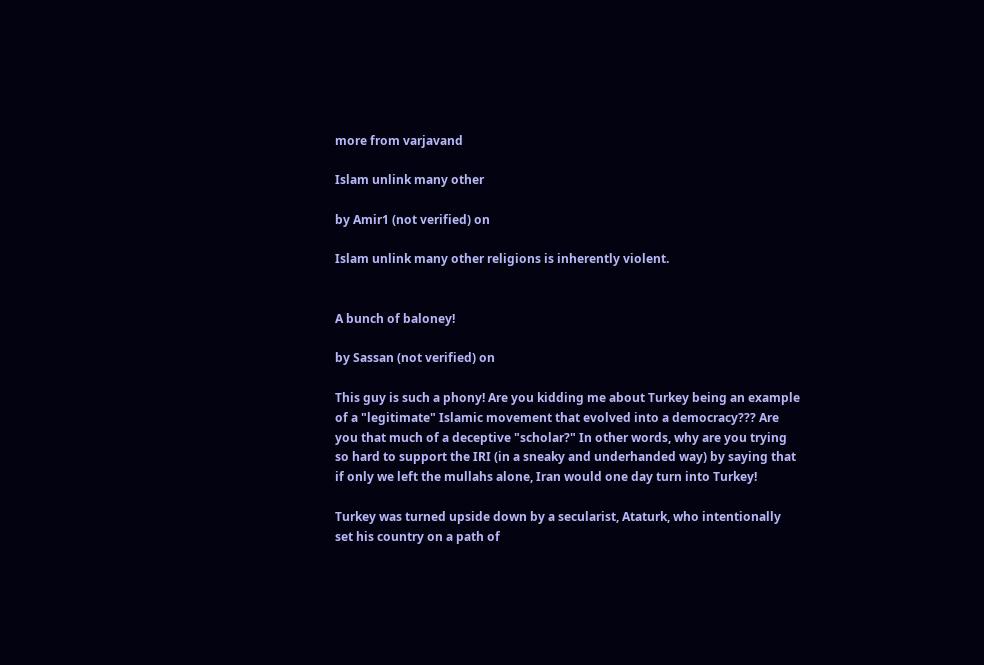more from varjavand

Islam unlink many other

by Amir1 (not verified) on

Islam unlink many other religions is inherently violent.


A bunch of baloney!

by Sassan (not verified) on

This guy is such a phony! Are you kidding me about Turkey being an example of a "legitimate" Islamic movement that evolved into a democracy??? Are you that much of a deceptive "scholar?" In other words, why are you trying so hard to support the IRI (in a sneaky and underhanded way) by saying that if only we left the mullahs alone, Iran would one day turn into Turkey!

Turkey was turned upside down by a secularist, Ataturk, who intentionally set his country on a path of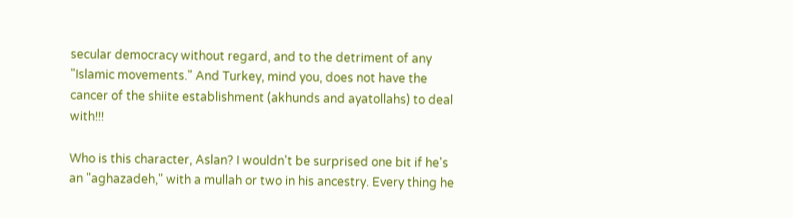secular democracy without regard, and to the detriment of any "Islamic movements." And Turkey, mind you, does not have the cancer of the shiite establishment (akhunds and ayatollahs) to deal with!!!

Who is this character, Aslan? I wouldn't be surprised one bit if he's an "aghazadeh," with a mullah or two in his ancestry. Every thing he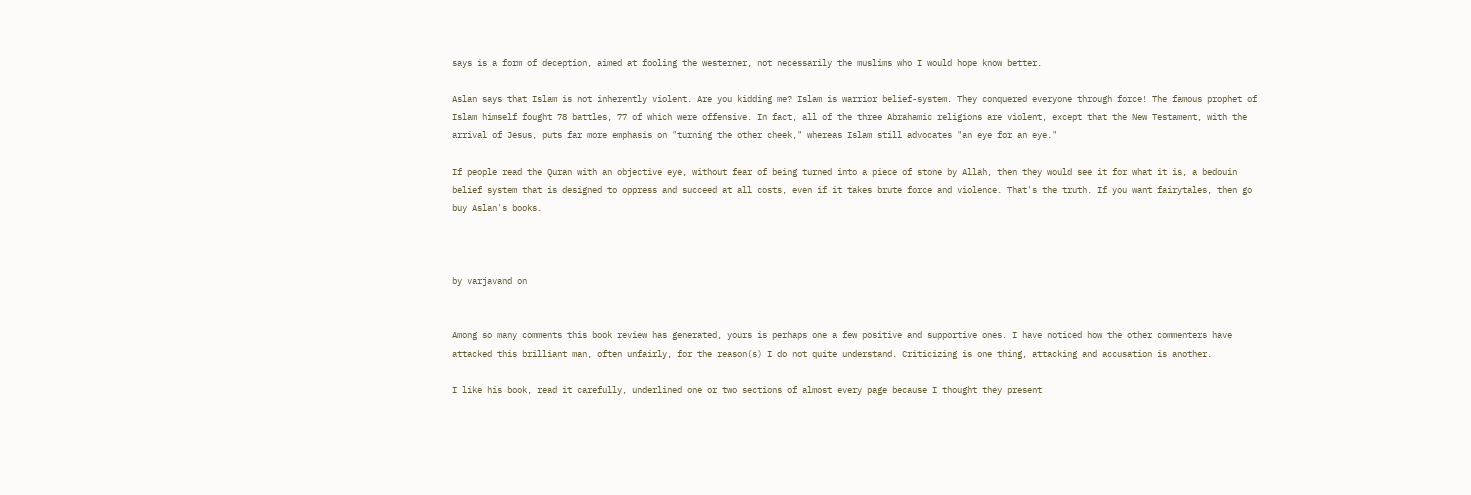says is a form of deception, aimed at fooling the westerner, not necessarily the muslims who I would hope know better.

Aslan says that Islam is not inherently violent. Are you kidding me? Islam is warrior belief-system. They conquered everyone through force! The famous prophet of Islam himself fought 78 battles, 77 of which were offensive. In fact, all of the three Abrahamic religions are violent, except that the New Testament, with the arrival of Jesus, puts far more emphasis on "turning the other cheek," whereas Islam still advocates "an eye for an eye."

If people read the Quran with an objective eye, without fear of being turned into a piece of stone by Allah, then they would see it for what it is, a bedouin belief system that is designed to oppress and succeed at all costs, even if it takes brute force and violence. That's the truth. If you want fairytales, then go buy Aslan's books.



by varjavand on


Among so many comments this book review has generated, yours is perhaps one a few positive and supportive ones. I have noticed how the other commenters have attacked this brilliant man, often unfairly, for the reason(s) I do not quite understand. Criticizing is one thing, attacking and accusation is another.

I like his book, read it carefully, underlined one or two sections of almost every page because I thought they present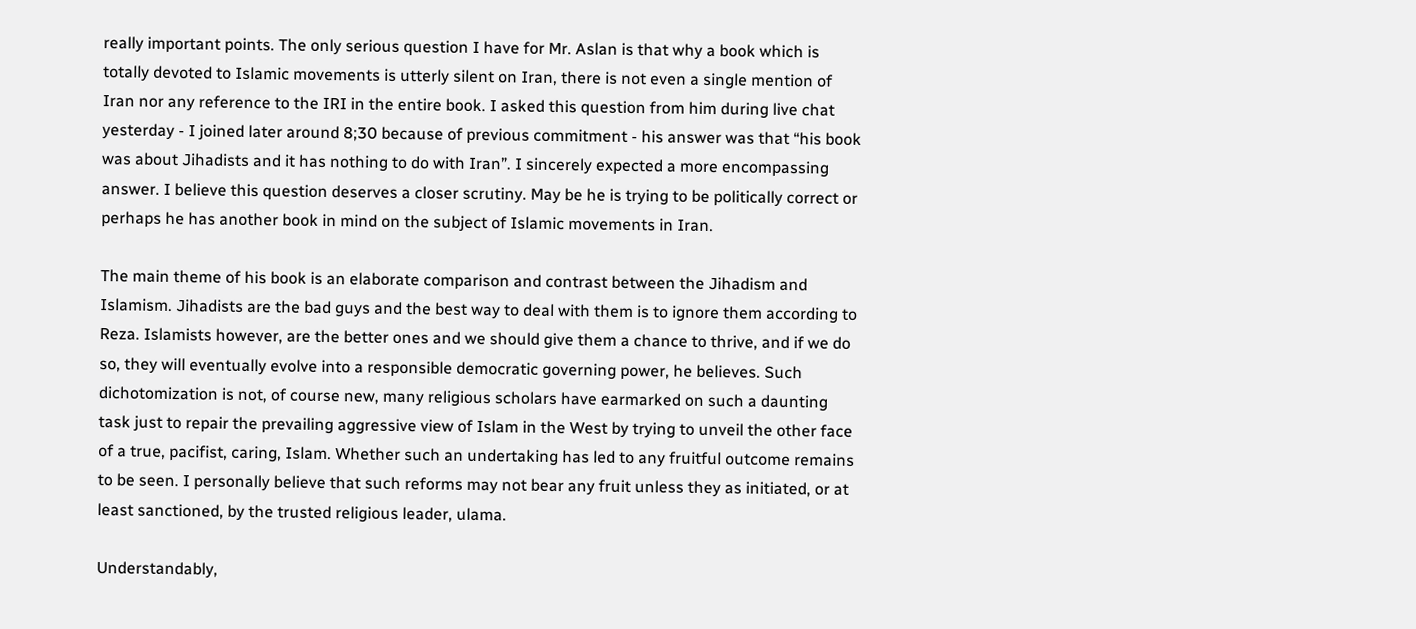really important points. The only serious question I have for Mr. Aslan is that why a book which is totally devoted to Islamic movements is utterly silent on Iran, there is not even a single mention of Iran nor any reference to the IRI in the entire book. I asked this question from him during live chat yesterday - I joined later around 8;30 because of previous commitment - his answer was that “his book was about Jihadists and it has nothing to do with Iran”. I sincerely expected a more encompassing answer. I believe this question deserves a closer scrutiny. May be he is trying to be politically correct or perhaps he has another book in mind on the subject of Islamic movements in Iran.

The main theme of his book is an elaborate comparison and contrast between the Jihadism and Islamism. Jihadists are the bad guys and the best way to deal with them is to ignore them according to Reza. Islamists however, are the better ones and we should give them a chance to thrive, and if we do so, they will eventually evolve into a responsible democratic governing power, he believes. Such dichotomization is not, of course new, many religious scholars have earmarked on such a daunting task just to repair the prevailing aggressive view of Islam in the West by trying to unveil the other face of a true, pacifist, caring, Islam. Whether such an undertaking has led to any fruitful outcome remains to be seen. I personally believe that such reforms may not bear any fruit unless they as initiated, or at least sanctioned, by the trusted religious leader, ulama.

Understandably,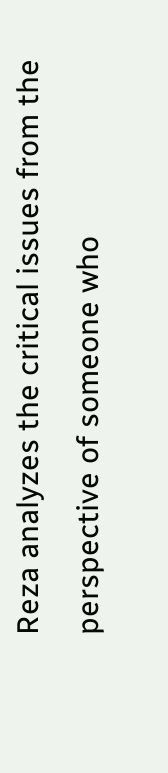Reza analyzes the critical issues from the perspective of someone who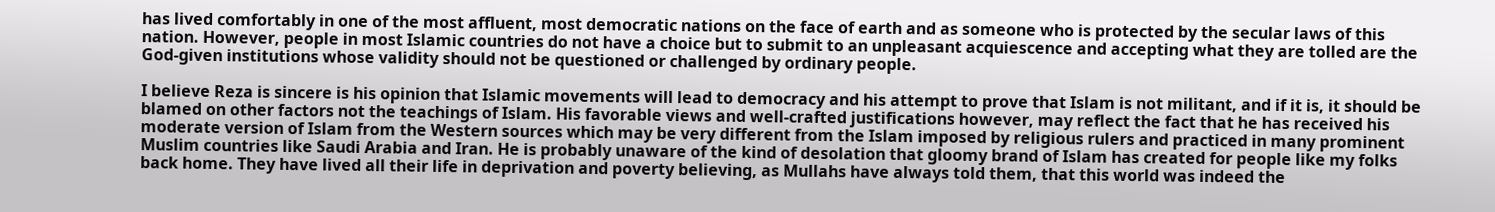has lived comfortably in one of the most affluent, most democratic nations on the face of earth and as someone who is protected by the secular laws of this nation. However, people in most Islamic countries do not have a choice but to submit to an unpleasant acquiescence and accepting what they are tolled are the God-given institutions whose validity should not be questioned or challenged by ordinary people.

I believe Reza is sincere is his opinion that Islamic movements will lead to democracy and his attempt to prove that Islam is not militant, and if it is, it should be blamed on other factors not the teachings of Islam. His favorable views and well-crafted justifications however, may reflect the fact that he has received his moderate version of Islam from the Western sources which may be very different from the Islam imposed by religious rulers and practiced in many prominent Muslim countries like Saudi Arabia and Iran. He is probably unaware of the kind of desolation that gloomy brand of Islam has created for people like my folks back home. They have lived all their life in deprivation and poverty believing, as Mullahs have always told them, that this world was indeed the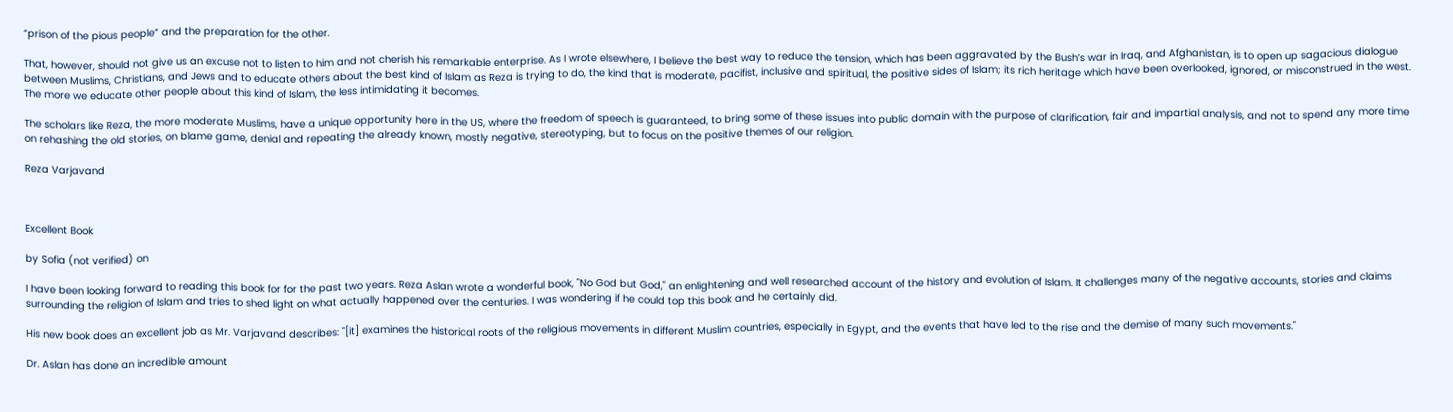“prison of the pious people” and the preparation for the other.

That, however, should not give us an excuse not to listen to him and not cherish his remarkable enterprise. As I wrote elsewhere, I believe the best way to reduce the tension, which has been aggravated by the Bush’s war in Iraq, and Afghanistan, is to open up sagacious dialogue between Muslims, Christians, and Jews and to educate others about the best kind of Islam as Reza is trying to do, the kind that is moderate, pacifist, inclusive and spiritual, the positive sides of Islam; its rich heritage which have been overlooked, ignored, or misconstrued in the west. The more we educate other people about this kind of Islam, the less intimidating it becomes.

The scholars like Reza, the more moderate Muslims, have a unique opportunity here in the US, where the freedom of speech is guaranteed, to bring some of these issues into public domain with the purpose of clarification, fair and impartial analysis, and not to spend any more time on rehashing the old stories, on blame game, denial and repeating the already known, mostly negative, stereotyping, but to focus on the positive themes of our religion.

Reza Varjavand



Excellent Book

by Sofia (not verified) on

I have been looking forward to reading this book for for the past two years. Reza Aslan wrote a wonderful book, "No God but God," an enlightening and well researched account of the history and evolution of Islam. It challenges many of the negative accounts, stories and claims surrounding the religion of Islam and tries to shed light on what actually happened over the centuries. I was wondering if he could top this book and he certainly did.

His new book does an excellent job as Mr. Varjavand describes: "[it] examines the historical roots of the religious movements in different Muslim countries, especially in Egypt, and the events that have led to the rise and the demise of many such movements."

Dr. Aslan has done an incredible amount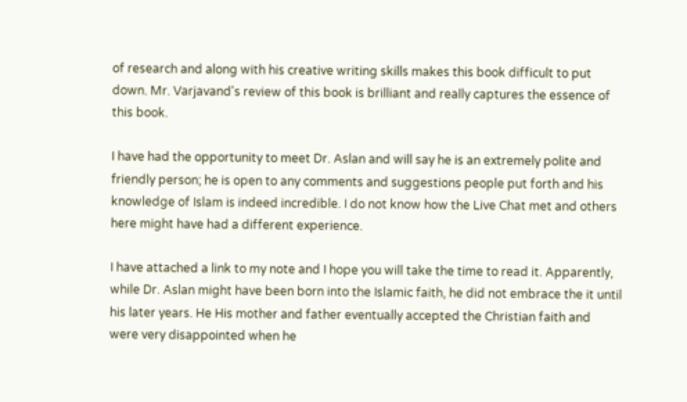of research and along with his creative writing skills makes this book difficult to put down. Mr. Varjavand's review of this book is brilliant and really captures the essence of this book.

I have had the opportunity to meet Dr. Aslan and will say he is an extremely polite and friendly person; he is open to any comments and suggestions people put forth and his knowledge of Islam is indeed incredible. I do not know how the Live Chat met and others here might have had a different experience.

I have attached a link to my note and I hope you will take the time to read it. Apparently, while Dr. Aslan might have been born into the Islamic faith, he did not embrace the it until his later years. He His mother and father eventually accepted the Christian faith and were very disappointed when he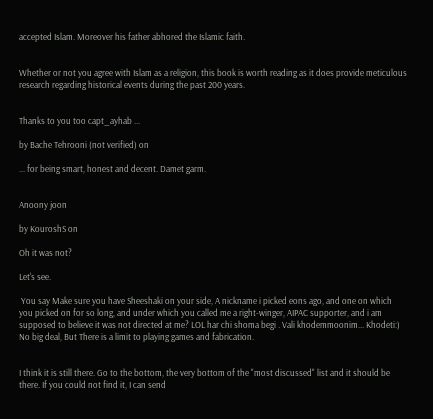accepted Islam. Moreover his father abhored the Islamic faith.


Whether or not you agree with Islam as a religion, this book is worth reading as it does provide meticulous research regarding historical events during the past 200 years.


Thanks to you too capt_ayhab ...

by Bache Tehrooni (not verified) on

... for being smart, honest and decent. Damet garm.


Anoony joon

by KouroshS on

Oh it was not?

Let's see.

 You say Make sure you have Sheeshaki on your side, A nickname i picked eons ago, and one on which you picked on for so long, and under which you called me a right-winger, AIPAC supporter, and i am supposed to believe it was not directed at me? LOL har chi shoma begi . Vali khodemmoonim... Khodeti:) No big deal, But There is a limit to playing games and fabrication.


I think it is still there. Go to the bottom, the very bottom of the "most discussed" list and it should be there. If you could not find it, I can send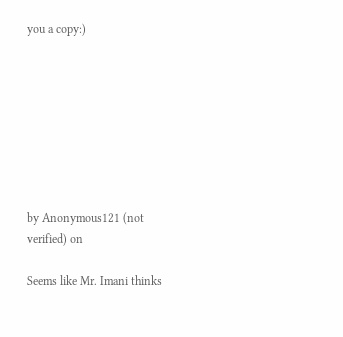you a copy:)








by Anonymous121 (not verified) on

Seems like Mr. Imani thinks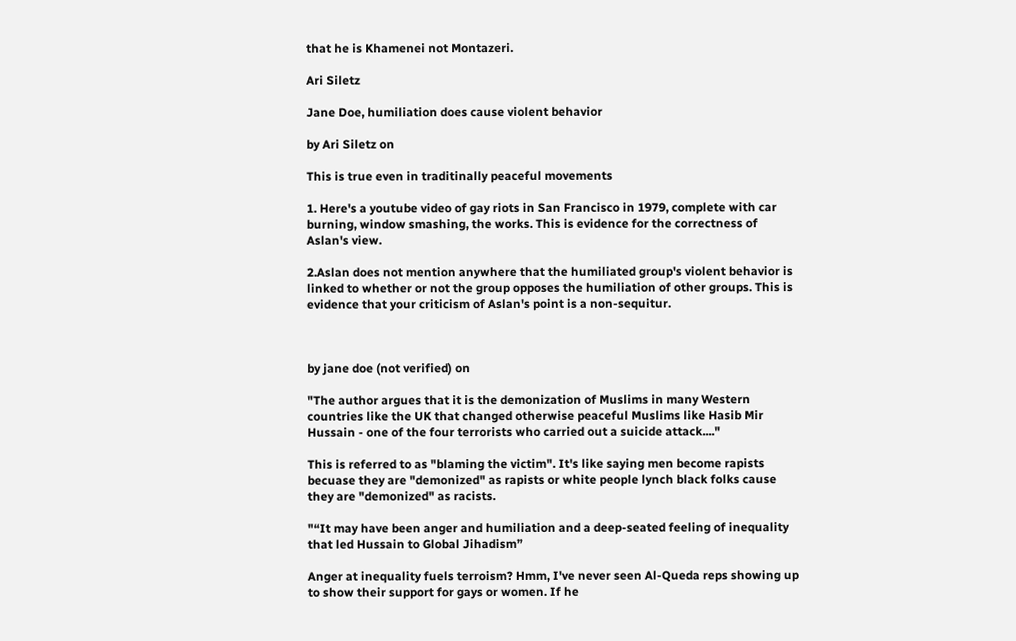that he is Khamenei not Montazeri.

Ari Siletz

Jane Doe, humiliation does cause violent behavior

by Ari Siletz on

This is true even in traditinally peaceful movements

1. Here's a youtube video of gay riots in San Francisco in 1979, complete with car burning, window smashing, the works. This is evidence for the correctness of Aslan's view.

2.Aslan does not mention anywhere that the humiliated group's violent behavior is linked to whether or not the group opposes the humiliation of other groups. This is evidence that your criticism of Aslan's point is a non-sequitur.



by jane doe (not verified) on

"The author argues that it is the demonization of Muslims in many Western countries like the UK that changed otherwise peaceful Muslims like Hasib Mir Hussain - one of the four terrorists who carried out a suicide attack...."

This is referred to as "blaming the victim". It's like saying men become rapists becuase they are "demonized" as rapists or white people lynch black folks cause they are "demonized" as racists.

"“It may have been anger and humiliation and a deep-seated feeling of inequality that led Hussain to Global Jihadism”

Anger at inequality fuels terroism? Hmm, I've never seen Al-Queda reps showing up to show their support for gays or women. If he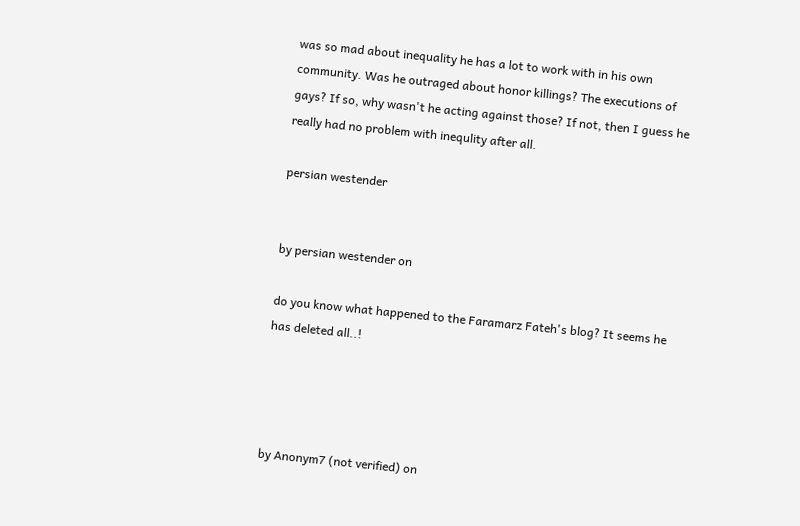was so mad about inequality he has a lot to work with in his own community. Was he outraged about honor killings? The executions of gays? If so, why wasn't he acting against those? If not, then I guess he really had no problem with inequlity after all.

persian westender


by persian westender on

do you know what happened to the Faramarz Fateh's blog? It seems he has deleted all..!




by Anonym7 (not verified) on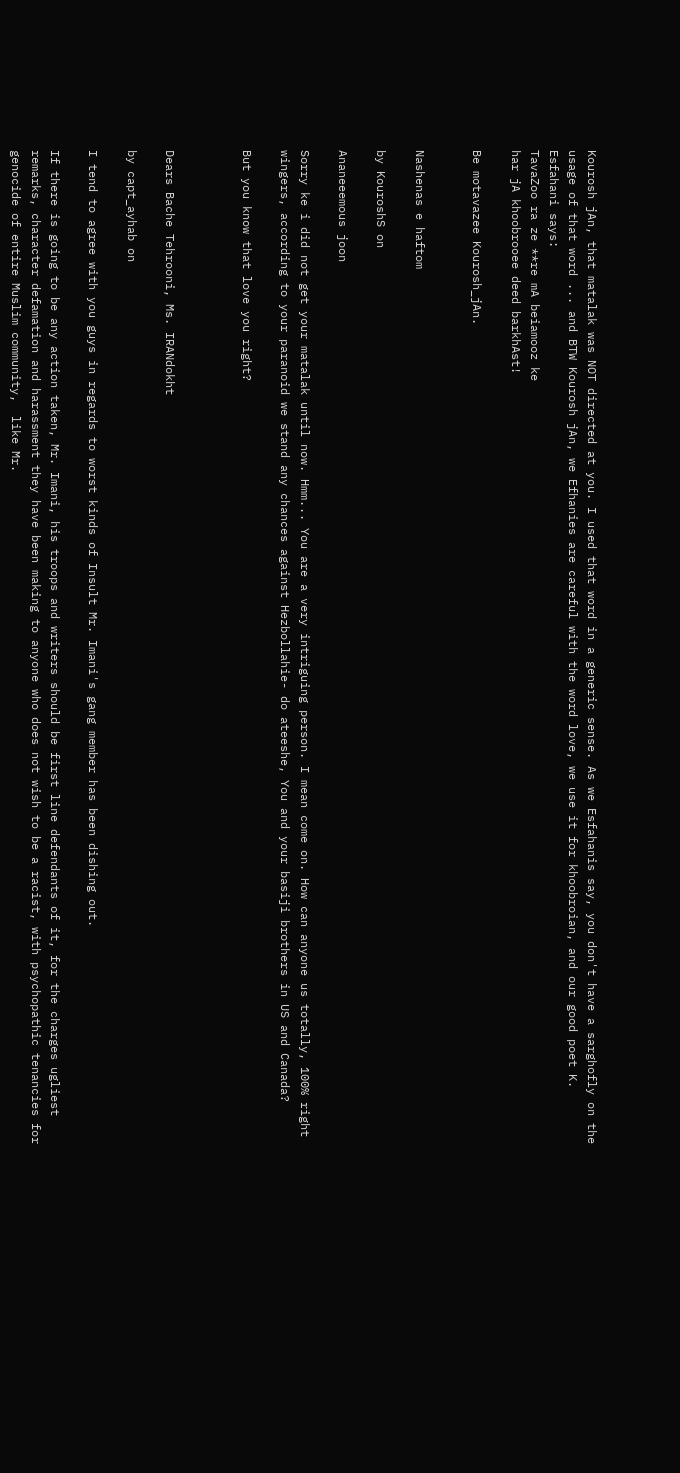Kourosh jAn, that matalak was NOT directed at you. I used that word in a generic sense. As we Esfahanis say, you don't have a sarghofly on the usage of that word ... and BTW Kourosh jAn, we Efhanies are careful with the word love, we use it for khoobroian, and our good poet K. Esfahani says:
TavaZoo ra ze **re mA beiamooz ke
har jA khoobrooee deed barkhAst!

Be motavazee Kourosh_jAn.


Nashenas e haftom

by KouroshS on

Ananeeemous joon

Sorry ke i did not get your matalak until now. Hmm... You are a very intriguing person. I mean come on. How can anyone us totally, 100% right wingers, according to your paranoid we stand any chances against Hezbollahie- do ateeshe, You and your basiji brothers in US and Canada?

But you know that love you right?



Dears Bache Tehrooni, Ms. IRANdokht

by capt_ayhab on

I tend to agree with you guys in regards to worst kinds of Insult Mr. Imani's gang member has been dishing out.

If there is going to be any action taken, Mr. Imani, his troops and writers should be first line defendants of it, for the charges ugliest remarks, character defamation and harassment they have been making to anyone who does not wish to be a racist, with psychopathic tenancies for genocide of entire Muslim community,  like Mr.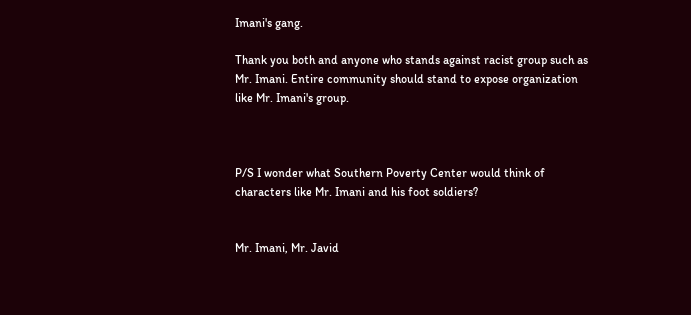Imani's gang.

Thank you both and anyone who stands against racist group such as Mr. Imani. Entire community should stand to expose organization like Mr. Imani's group.



P/S I wonder what Southern Poverty Center would think of characters like Mr. Imani and his foot soldiers?


Mr. Imani, Mr. Javid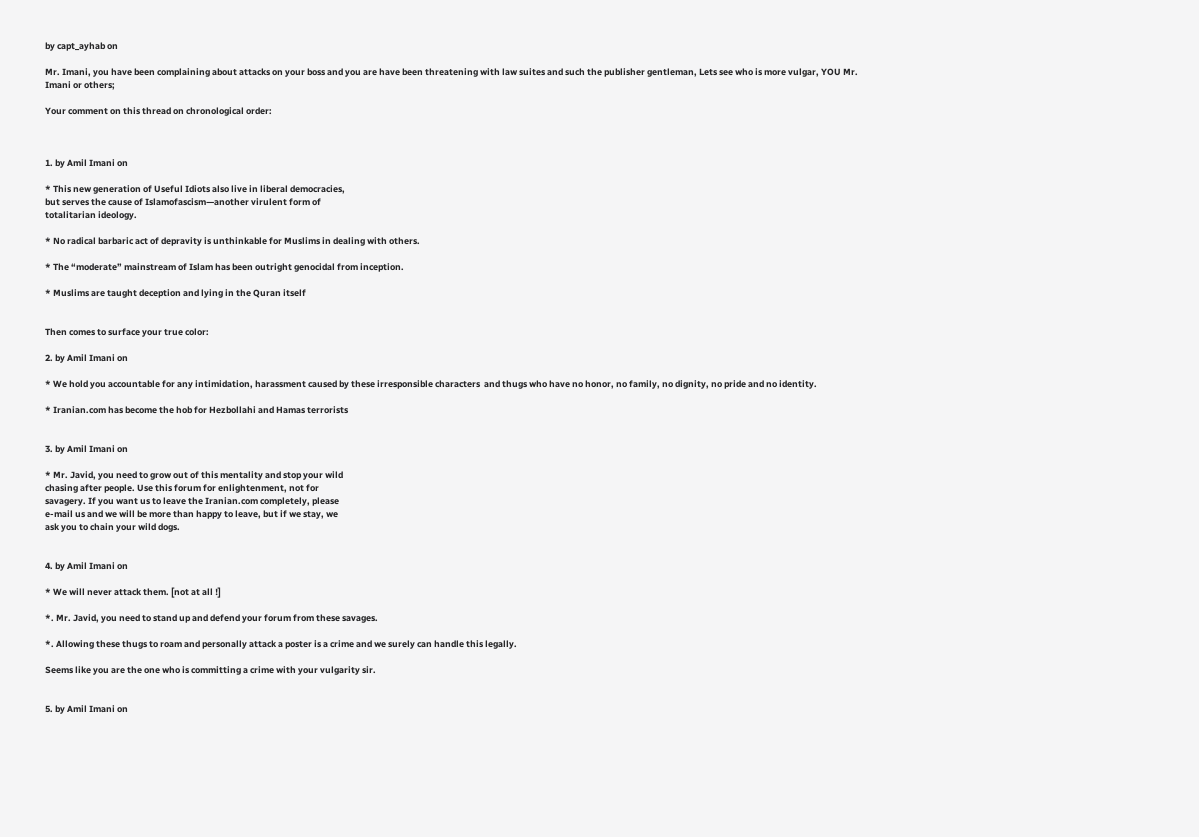by capt_ayhab on

Mr. Imani, you have been complaining about attacks on your boss and you are have been threatening with law suites and such the publisher gentleman, Lets see who is more vulgar, YOU Mr. Imani or others;

Your comment on this thread on chronological order:



1. by Amil Imani on

* This new generation of Useful Idiots also live in liberal democracies,
but serves the cause of Islamofascism—another virulent form of
totalitarian ideology.

* No radical barbaric act of depravity is unthinkable for Muslims in dealing with others.

* The “moderate” mainstream of Islam has been outright genocidal from inception.

* Muslims are taught deception and lying in the Quran itself


Then comes to surface your true color:

2. by Amil Imani on

* We hold you accountable for any intimidation, harassment caused by these irresponsible characters  and thugs who have no honor, no family, no dignity, no pride and no identity.

* Iranian.com has become the hob for Hezbollahi and Hamas terrorists


3. by Amil Imani on

* Mr. Javid, you need to grow out of this mentality and stop your wild
chasing after people. Use this forum for enlightenment, not for
savagery. If you want us to leave the Iranian.com completely, please
e-mail us and we will be more than happy to leave, but if we stay, we
ask you to chain your wild dogs.


4. by Amil Imani on

* We will never attack them. [not at all !]

*. Mr. Javid, you need to stand up and defend your forum from these savages.

*. Allowing these thugs to roam and personally attack a poster is a crime and we surely can handle this legally.

Seems like you are the one who is committing a crime with your vulgarity sir.


5. by Amil Imani on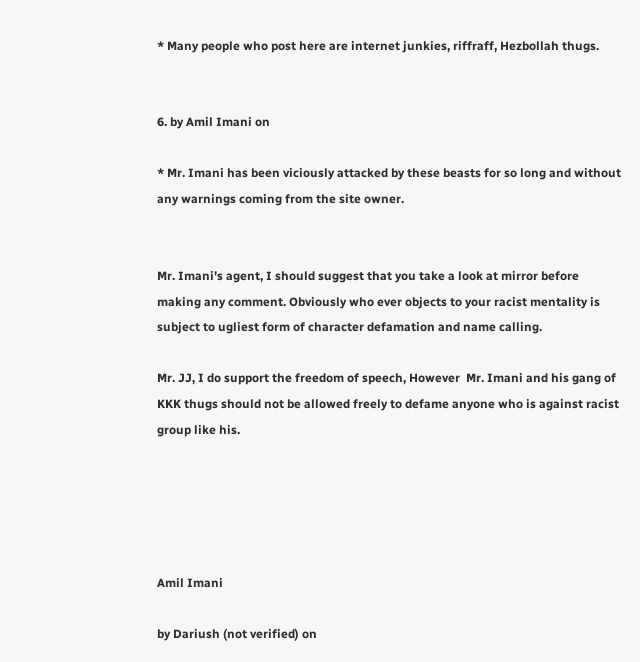* Many people who post here are internet junkies, riffraff, Hezbollah thugs.


6. by Amil Imani on

* Mr. Imani has been viciously attacked by these beasts for so long and without any warnings coming from the site owner.


Mr. Imani's agent, I should suggest that you take a look at mirror before making any comment. Obviously who ever objects to your racist mentality is subject to ugliest form of character defamation and name calling.

Mr. JJ, I do support the freedom of speech, However  Mr. Imani and his gang of KKK thugs should not be allowed freely to defame anyone who is against racist group like his.





Amil Imani

by Dariush (not verified) on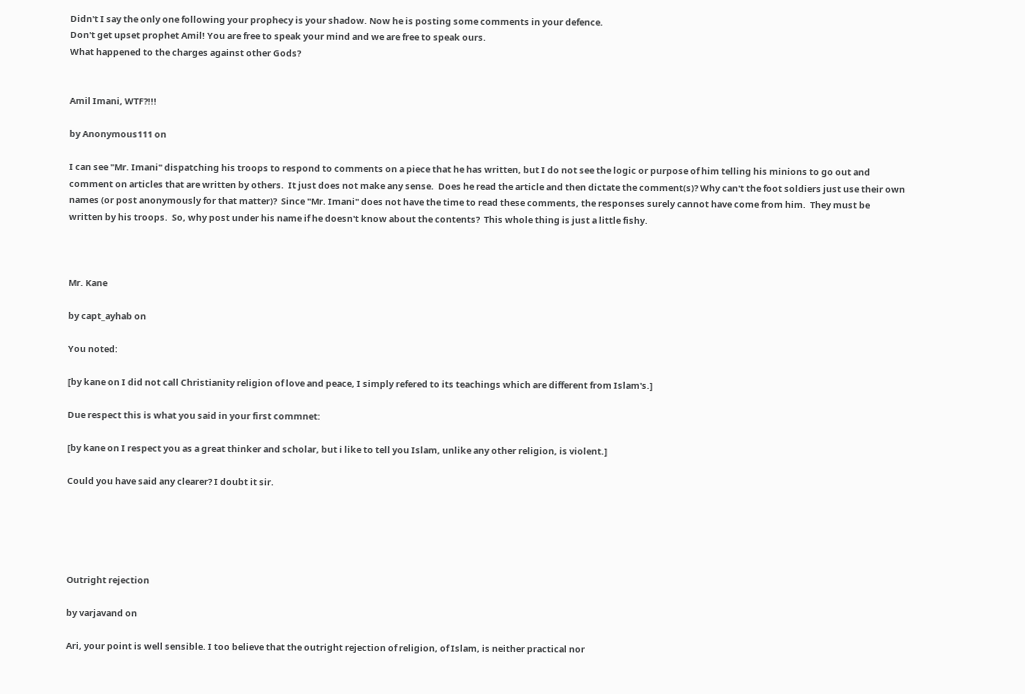Didn't I say the only one following your prophecy is your shadow. Now he is posting some comments in your defence.
Don't get upset prophet Amil! You are free to speak your mind and we are free to speak ours.
What happened to the charges against other Gods?


Amil Imani, WTF?!!!

by Anonymous111 on

I can see "Mr. Imani" dispatching his troops to respond to comments on a piece that he has written, but I do not see the logic or purpose of him telling his minions to go out and comment on articles that are written by others.  It just does not make any sense.  Does he read the article and then dictate the comment(s)? Why can't the foot soldiers just use their own names (or post anonymously for that matter)?  Since "Mr. Imani" does not have the time to read these comments, the responses surely cannot have come from him.  They must be written by his troops.  So, why post under his name if he doesn't know about the contents?  This whole thing is just a little fishy.



Mr. Kane

by capt_ayhab on

You noted:

[by kane on I did not call Christianity religion of love and peace, I simply refered to its teachings which are different from Islam's.]

Due respect this is what you said in your first commnet:

[by kane on I respect you as a great thinker and scholar, but i like to tell you Islam, unlike any other religion, is violent.]

Could you have said any clearer? I doubt it sir.





Outright rejection

by varjavand on

Ari, your point is well sensible. I too believe that the outright rejection of religion, of Islam, is neither practical nor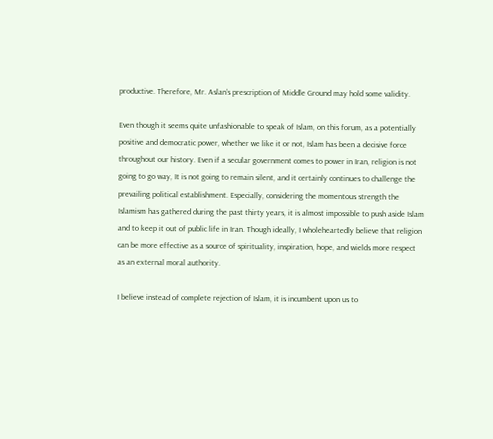productive. Therefore, Mr. Aslan’s prescription of Middle Ground may hold some validity.

Even though it seems quite unfashionable to speak of Islam, on this forum, as a potentially positive and democratic power, whether we like it or not, Islam has been a decisive force throughout our history. Even if a secular government comes to power in Iran, religion is not going to go way, It is not going to remain silent, and it certainly continues to challenge the prevailing political establishment. Especially, considering the momentous strength the Islamism has gathered during the past thirty years, it is almost impossible to push aside Islam and to keep it out of public life in Iran. Though ideally, I wholeheartedly believe that religion can be more effective as a source of spirituality, inspiration, hope, and wields more respect as an external moral authority.

I believe instead of complete rejection of Islam, it is incumbent upon us to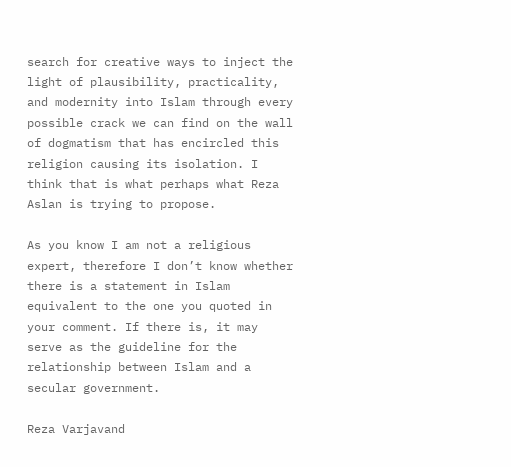search for creative ways to inject the light of plausibility, practicality, and modernity into Islam through every possible crack we can find on the wall of dogmatism that has encircled this religion causing its isolation. I think that is what perhaps what Reza Aslan is trying to propose.

As you know I am not a religious expert, therefore I don’t know whether there is a statement in Islam equivalent to the one you quoted in your comment. If there is, it may serve as the guideline for the relationship between Islam and a secular government.

Reza Varjavand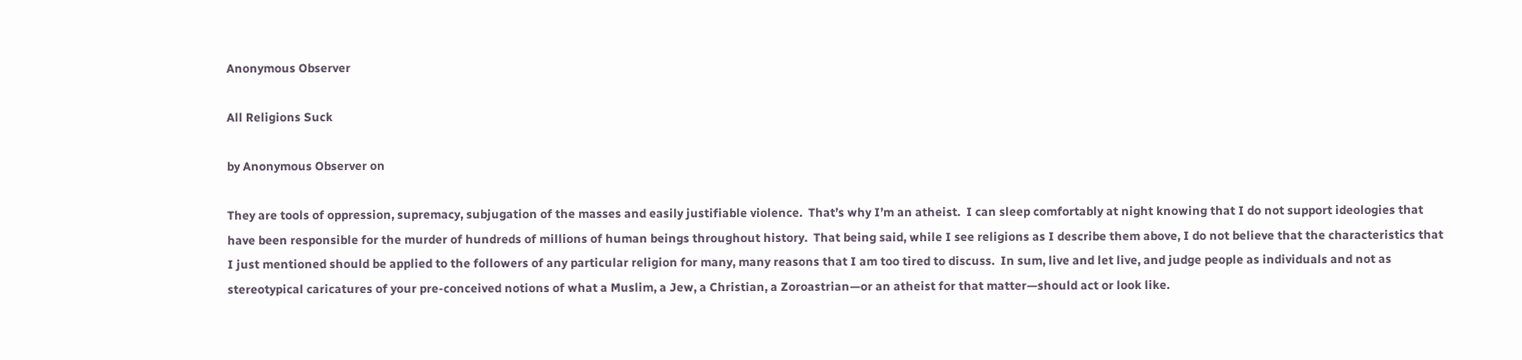Anonymous Observer

All Religions Suck

by Anonymous Observer on

They are tools of oppression, supremacy, subjugation of the masses and easily justifiable violence.  That’s why I’m an atheist.  I can sleep comfortably at night knowing that I do not support ideologies that have been responsible for the murder of hundreds of millions of human beings throughout history.  That being said, while I see religions as I describe them above, I do not believe that the characteristics that I just mentioned should be applied to the followers of any particular religion for many, many reasons that I am too tired to discuss.  In sum, live and let live, and judge people as individuals and not as stereotypical caricatures of your pre-conceived notions of what a Muslim, a Jew, a Christian, a Zoroastrian—or an atheist for that matter—should act or look like.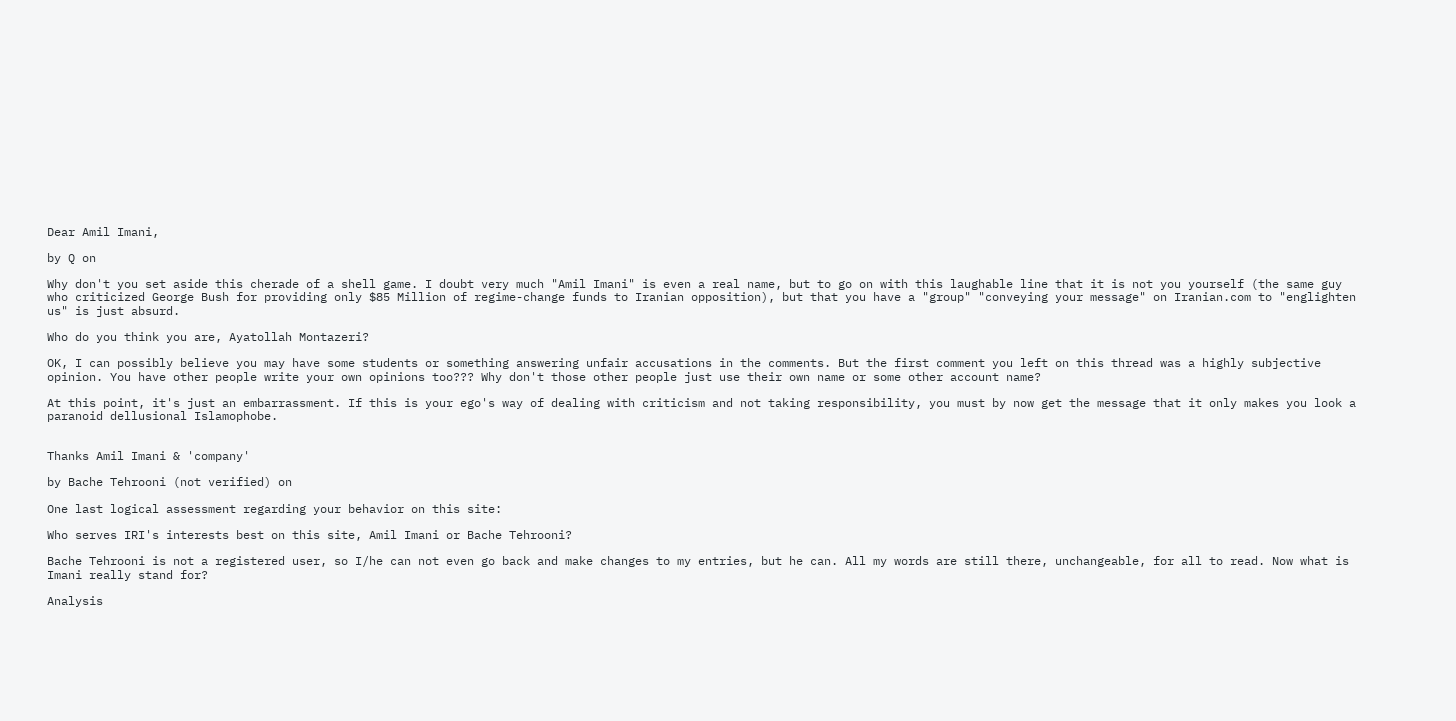Dear Amil Imani,

by Q on

Why don't you set aside this cherade of a shell game. I doubt very much "Amil Imani" is even a real name, but to go on with this laughable line that it is not you yourself (the same guy who criticized George Bush for providing only $85 Million of regime-change funds to Iranian opposition), but that you have a "group" "conveying your message" on Iranian.com to "englighten us" is just absurd.

Who do you think you are, Ayatollah Montazeri?

OK, I can possibly believe you may have some students or something answering unfair accusations in the comments. But the first comment you left on this thread was a highly subjective opinion. You have other people write your own opinions too??? Why don't those other people just use their own name or some other account name?

At this point, it's just an embarrassment. If this is your ego's way of dealing with criticism and not taking responsibility, you must by now get the message that it only makes you look a paranoid dellusional Islamophobe.


Thanks Amil Imani & 'company'

by Bache Tehrooni (not verified) on

One last logical assessment regarding your behavior on this site:

Who serves IRI's interests best on this site, Amil Imani or Bache Tehrooni?

Bache Tehrooni is not a registered user, so I/he can not even go back and make changes to my entries, but he can. All my words are still there, unchangeable, for all to read. Now what is Imani really stand for?

Analysis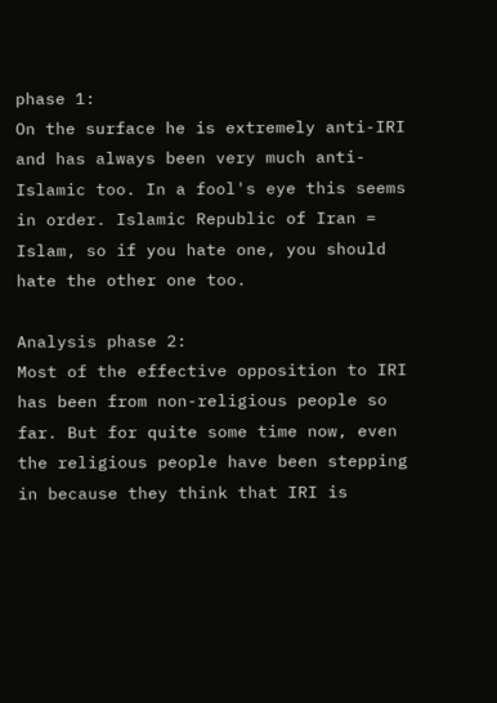phase 1:
On the surface he is extremely anti-IRI and has always been very much anti-Islamic too. In a fool's eye this seems in order. Islamic Republic of Iran = Islam, so if you hate one, you should hate the other one too.

Analysis phase 2:
Most of the effective opposition to IRI has been from non-religious people so far. But for quite some time now, even the religious people have been stepping in because they think that IRI is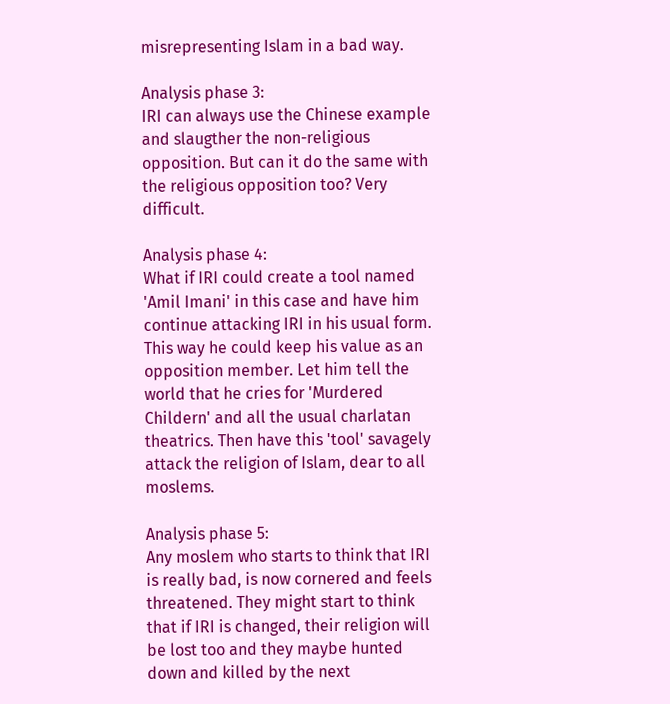misrepresenting Islam in a bad way.

Analysis phase 3:
IRI can always use the Chinese example and slaugther the non-religious opposition. But can it do the same with the religious opposition too? Very difficult.

Analysis phase 4:
What if IRI could create a tool named 'Amil Imani' in this case and have him continue attacking IRI in his usual form. This way he could keep his value as an opposition member. Let him tell the world that he cries for 'Murdered Childern' and all the usual charlatan theatrics. Then have this 'tool' savagely attack the religion of Islam, dear to all moslems.

Analysis phase 5:
Any moslem who starts to think that IRI is really bad, is now cornered and feels threatened. They might start to think that if IRI is changed, their religion will be lost too and they maybe hunted down and killed by the next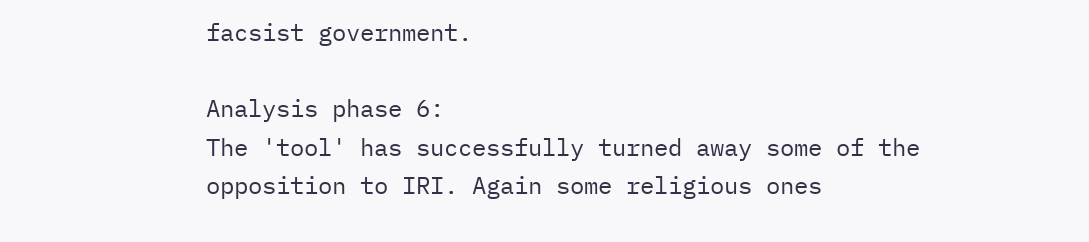facsist government.

Analysis phase 6:
The 'tool' has successfully turned away some of the opposition to IRI. Again some religious ones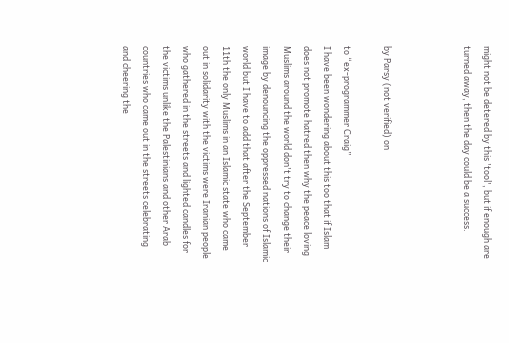might not be detered by this 'tool', but if enough are turned away, then the day could be a success.



by Parsy (not verified) on

to “ex-programmer Craig”
I have been wondering about this too that if Islam does not promote hatred then why the peace loving Muslims around the world don't try to change their image by denouncing the oppressed nations of Islamic world but I have to add that after the September 11th the only Muslims in an Islamic state who came out in solidarity with the victims were Iranian people who gathered in the streets and lighted candles for the victims unlike the Palestinians and other Arab countries who came out in the streets celebrating and cheering the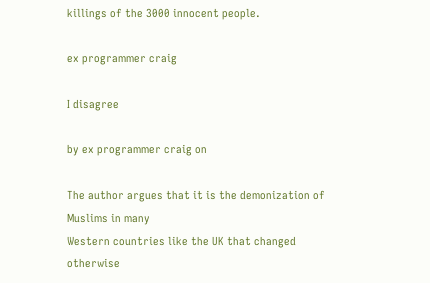killings of the 3000 innocent people.

ex programmer craig

I disagree

by ex programmer craig on

The author argues that it is the demonization of Muslims in many
Western countries like the UK that changed otherwise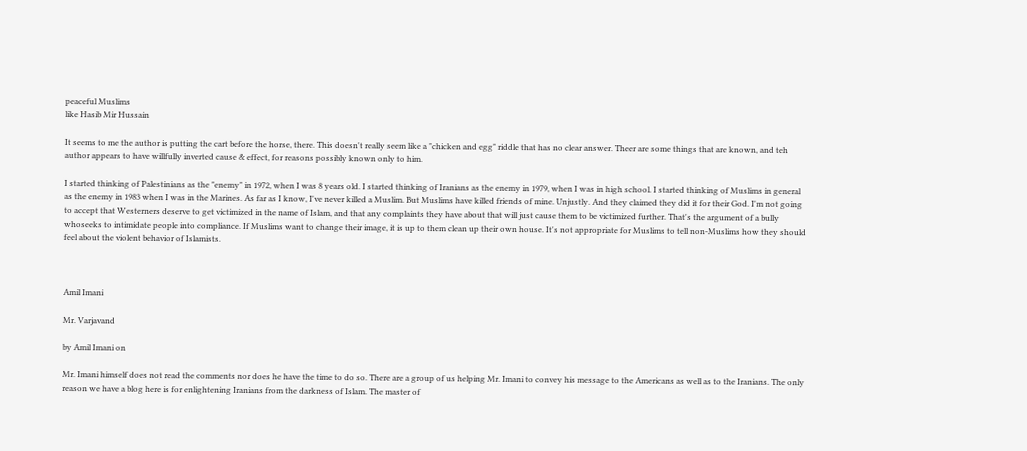peaceful Muslims
like Hasib Mir Hussain

It seems to me the author is putting the cart before the horse, there. This doesn't really seem like a "chicken and egg" riddle that has no clear answer. Theer are some things that are known, and teh author appears to have willfully inverted cause & effect, for reasons possibly known only to him.

I started thinking of Palestinians as the "enemy" in 1972, when I was 8 years old. I started thinking of Iranians as the enemy in 1979, when I was in high school. I started thinking of Muslims in general as the enemy in 1983 when I was in the Marines. As far as I know, I've never killed a Muslim. But Muslims have killed friends of mine. Unjustly. And they claimed they did it for their God. I'm not going to accept that Westerners deserve to get victimized in the name of Islam, and that any complaints they have about that will just cause them to be victimized further. That's the argument of a bully whoseeks to intimidate people into compliance. If Muslims want to change their image, it is up to them clean up their own house. It's not appropriate for Muslims to tell non-Muslims how they should feel about the violent behavior of Islamists.



Amil Imani

Mr. Varjavand

by Amil Imani on

Mr. Imani himself does not read the comments nor does he have the time to do so. There are a group of us helping Mr. Imani to convey his message to the Americans as well as to the Iranians. The only reason we have a blog here is for enlightening Iranians from the darkness of Islam. The master of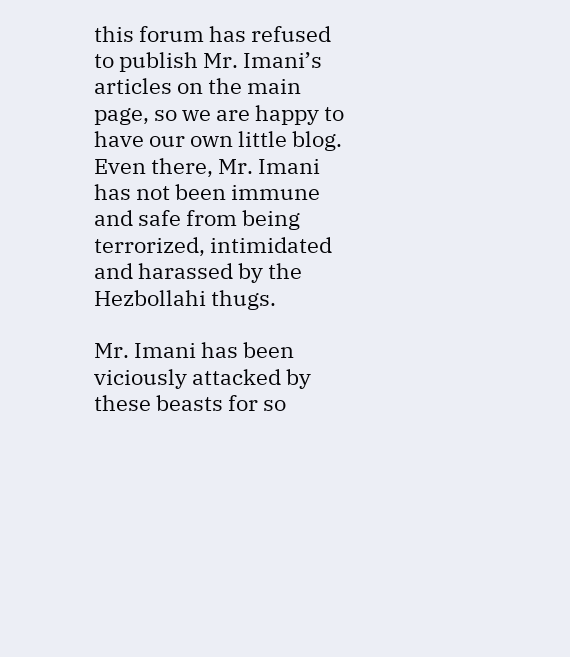this forum has refused to publish Mr. Imani’s articles on the main page, so we are happy to have our own little blog.  Even there, Mr. Imani has not been immune and safe from being terrorized, intimidated and harassed by the Hezbollahi thugs.

Mr. Imani has been viciously attacked by these beasts for so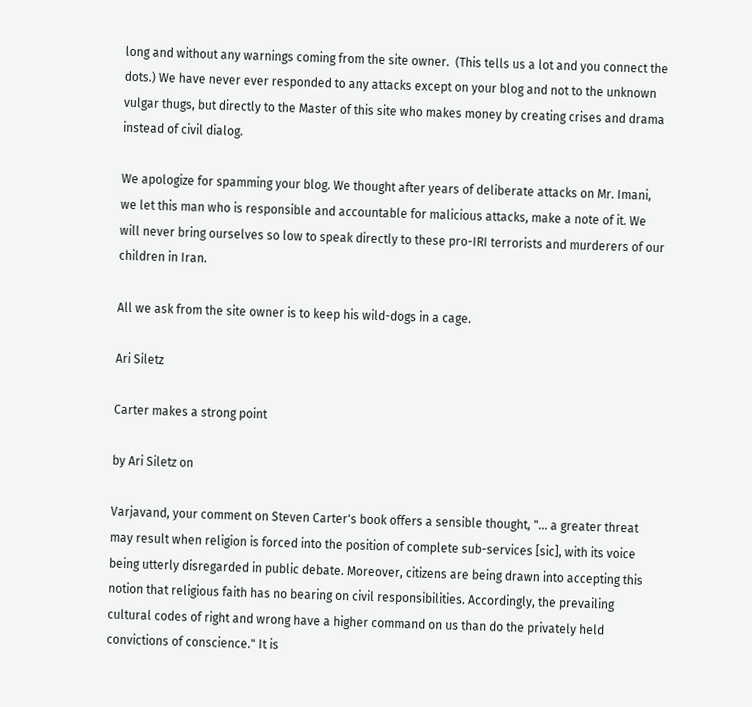long and without any warnings coming from the site owner.  (This tells us a lot and you connect the dots.) We have never ever responded to any attacks except on your blog and not to the unknown vulgar thugs, but directly to the Master of this site who makes money by creating crises and drama instead of civil dialog.

We apologize for spamming your blog. We thought after years of deliberate attacks on Mr. Imani, we let this man who is responsible and accountable for malicious attacks, make a note of it. We will never bring ourselves so low to speak directly to these pro-IRI terrorists and murderers of our children in Iran.

All we ask from the site owner is to keep his wild-dogs in a cage.

Ari Siletz

Carter makes a strong point

by Ari Siletz on

Varjavand, your comment on Steven Carter's book offers a sensible thought, "... a greater threat may result when religion is forced into the position of complete sub-services [sic], with its voice being utterly disregarded in public debate. Moreover, citizens are being drawn into accepting this notion that religious faith has no bearing on civil responsibilities. Accordingly, the prevailing cultural codes of right and wrong have a higher command on us than do the privately held convictions of conscience." It is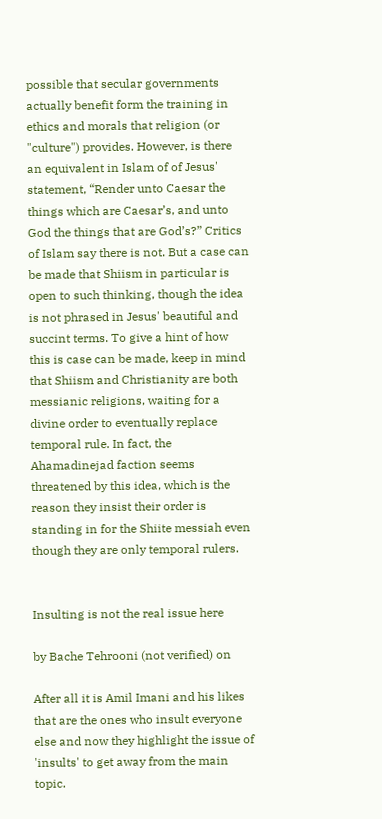possible that secular governments actually benefit form the training in ethics and morals that religion (or "culture") provides. However, is there an equivalent in Islam of of Jesus' statement, “Render unto Caesar the things which are Caesar’s, and unto God the things that are God’s?” Critics of Islam say there is not. But a case can be made that Shiism in particular is open to such thinking, though the idea is not phrased in Jesus' beautiful and succint terms. To give a hint of how this is case can be made, keep in mind that Shiism and Christianity are both messianic religions, waiting for a divine order to eventually replace temporal rule. In fact, the Ahamadinejad faction seems threatened by this idea, which is the reason they insist their order is standing in for the Shiite messiah even though they are only temporal rulers.


Insulting is not the real issue here

by Bache Tehrooni (not verified) on

After all it is Amil Imani and his likes that are the ones who insult everyone else and now they highlight the issue of 'insults' to get away from the main topic.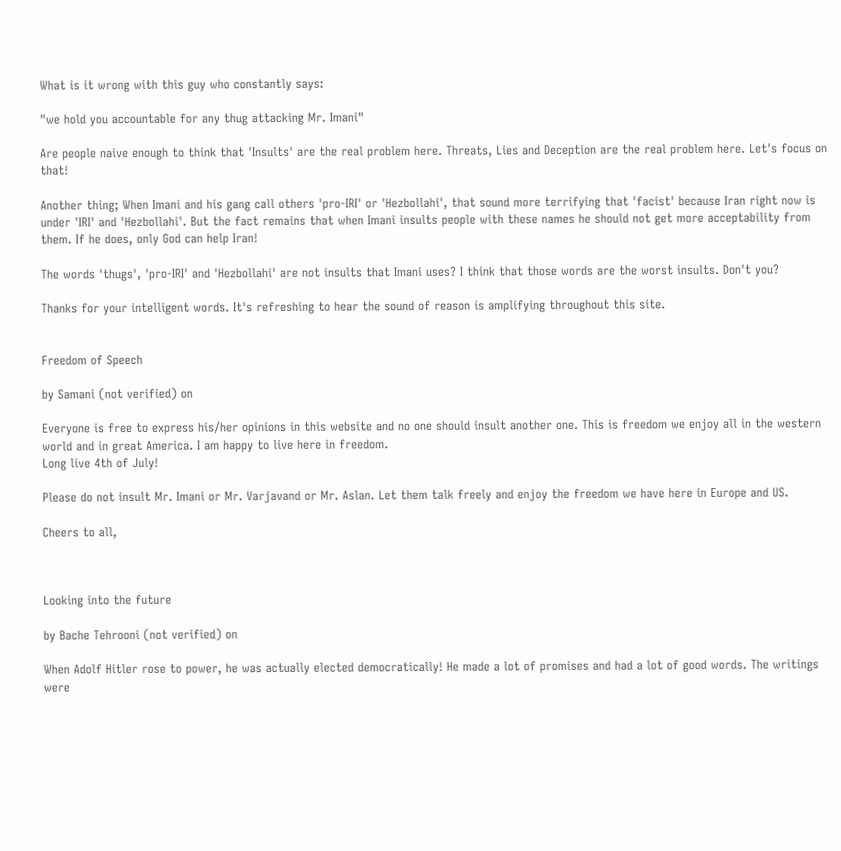What is it wrong with this guy who constantly says:

"we hold you accountable for any thug attacking Mr. Imani"

Are people naive enough to think that 'Insults' are the real problem here. Threats, Lies and Deception are the real problem here. Let's focus on that!

Another thing; When Imani and his gang call others 'pro-IRI' or 'Hezbollahi', that sound more terrifying that 'facist' because Iran right now is under 'IRI' and 'Hezbollahi'. But the fact remains that when Imani insults people with these names he should not get more acceptability from them. If he does, only God can help Iran!

The words 'thugs', 'pro-IRI' and 'Hezbollahi' are not insults that Imani uses? I think that those words are the worst insults. Don't you?

Thanks for your intelligent words. It's refreshing to hear the sound of reason is amplifying throughout this site.


Freedom of Speech

by Samani (not verified) on

Everyone is free to express his/her opinions in this website and no one should insult another one. This is freedom we enjoy all in the western world and in great America. I am happy to live here in freedom.
Long live 4th of July!

Please do not insult Mr. Imani or Mr. Varjavand or Mr. Aslan. Let them talk freely and enjoy the freedom we have here in Europe and US.

Cheers to all,



Looking into the future

by Bache Tehrooni (not verified) on

When Adolf Hitler rose to power, he was actually elected democratically! He made a lot of promises and had a lot of good words. The writings were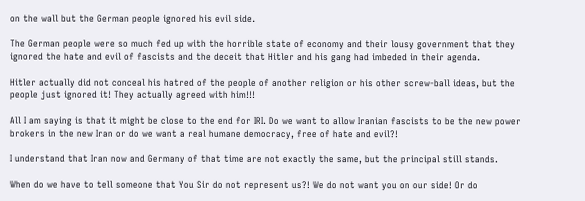on the wall but the German people ignored his evil side.

The German people were so much fed up with the horrible state of economy and their lousy government that they ignored the hate and evil of fascists and the deceit that Hitler and his gang had imbeded in their agenda.

Hitler actually did not conceal his hatred of the people of another religion or his other screw-ball ideas, but the people just ignored it! They actually agreed with him!!!

All I am saying is that it might be close to the end for IRI. Do we want to allow Iranian fascists to be the new power brokers in the new Iran or do we want a real humane democracy, free of hate and evil?!

I understand that Iran now and Germany of that time are not exactly the same, but the principal still stands.

When do we have to tell someone that You Sir do not represent us?! We do not want you on our side! Or do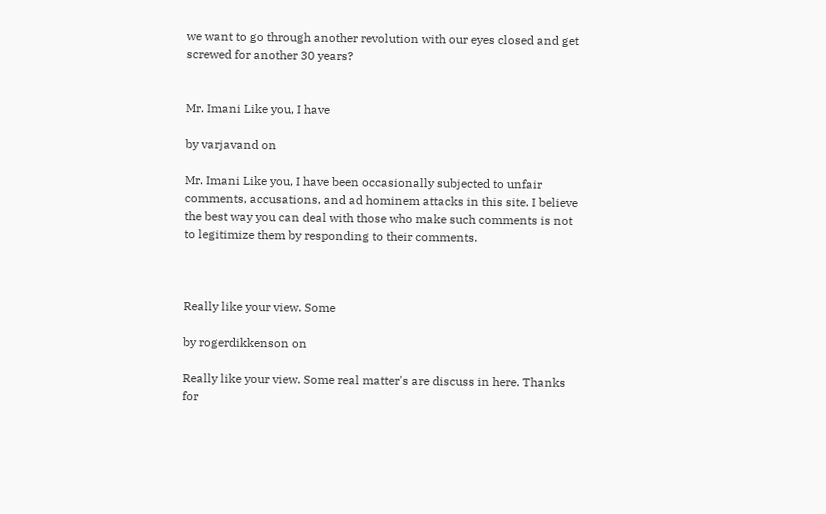we want to go through another revolution with our eyes closed and get screwed for another 30 years?


Mr. Imani Like you, I have

by varjavand on

Mr. Imani Like you, I have been occasionally subjected to unfair comments, accusations, and ad hominem attacks in this site. I believe the best way you can deal with those who make such comments is not to legitimize them by responding to their comments.



Really like your view. Some

by rogerdikkenson on

Really like your view. Some real matter's are discuss in here. Thanks for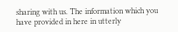sharing with us. The information which you have provided in here in utterly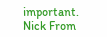important.
Nick From